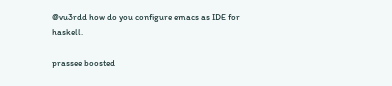@vu3rdd how do you configure emacs as IDE for haskell.

prassee boosted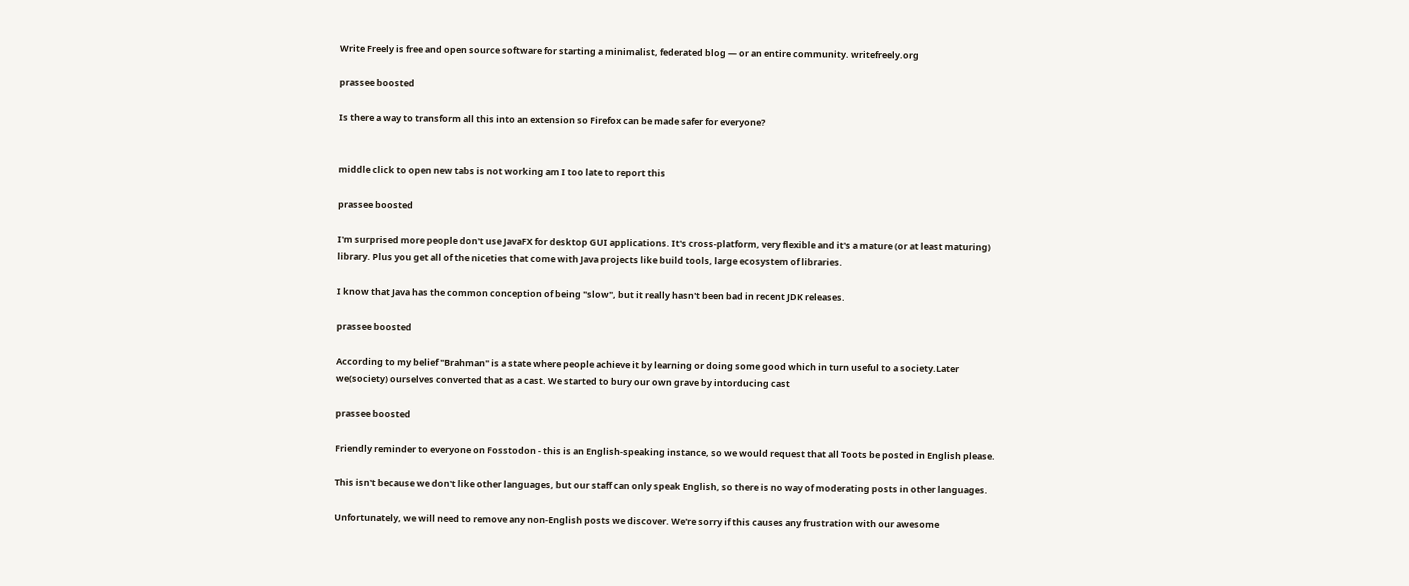Write Freely is free and open source software for starting a minimalist, federated blog — or an entire community. writefreely.org

prassee boosted

Is there a way to transform all this into an extension so Firefox can be made safer for everyone?


middle click to open new tabs is not working am I too late to report this

prassee boosted

I'm surprised more people don't use JavaFX for desktop GUI applications. It's cross-platform, very flexible and it's a mature (or at least maturing) library. Plus you get all of the niceties that come with Java projects like build tools, large ecosystem of libraries.

I know that Java has the common conception of being "slow", but it really hasn't been bad in recent JDK releases.

prassee boosted

According to my belief "Brahman" is a state where people achieve it by learning or doing some good which in turn useful to a society.Later we(society) ourselves converted that as a cast. We started to bury our own grave by intorducing cast

prassee boosted

Friendly reminder to everyone on Fosstodon - this is an English-speaking instance, so we would request that all Toots be posted in English please.

This isn't because we don't like other languages, but our staff can only speak English, so there is no way of moderating posts in other languages.

Unfortunately, we will need to remove any non-English posts we discover. We're sorry if this causes any frustration with our awesome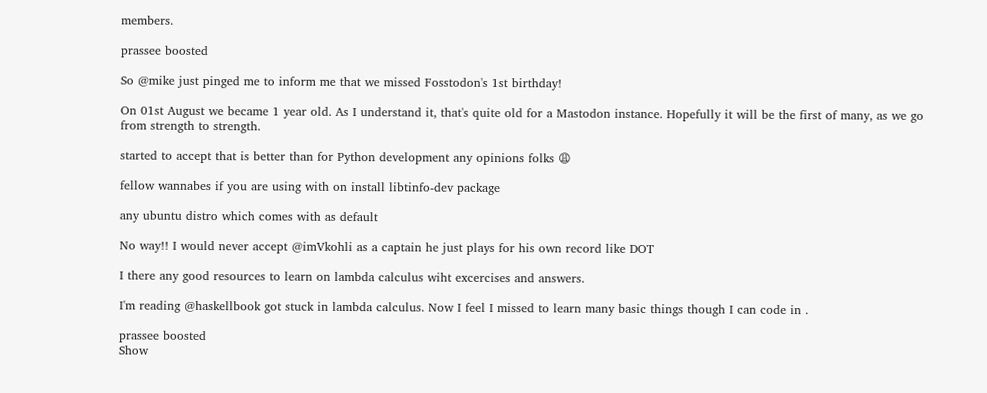members.

prassee boosted

So @mike just pinged me to inform me that we missed Fosstodon's 1st birthday!

On 01st August we became 1 year old. As I understand it, that's quite old for a Mastodon instance. Hopefully it will be the first of many, as we go from strength to strength.

started to accept that is better than for Python development any opinions folks 😩

fellow wannabes if you are using with on install libtinfo-dev package

any ubuntu distro which comes with as default

No way!! I would never accept @imVkohli as a captain he just plays for his own record like DOT

I there any good resources to learn on lambda calculus wiht excercises and answers.

I'm reading @haskellbook got stuck in lambda calculus. Now I feel I missed to learn many basic things though I can code in .

prassee boosted
Show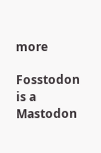more

Fosstodon is a Mastodon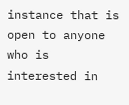instance that is open to anyone who is interested in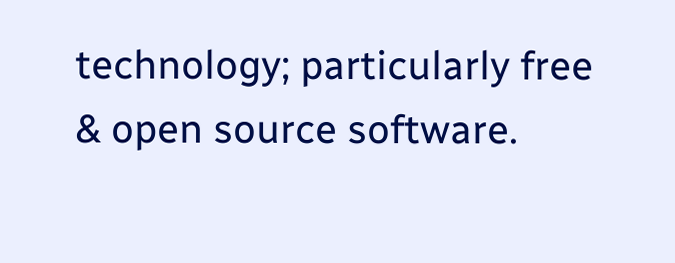technology; particularly free & open source software.